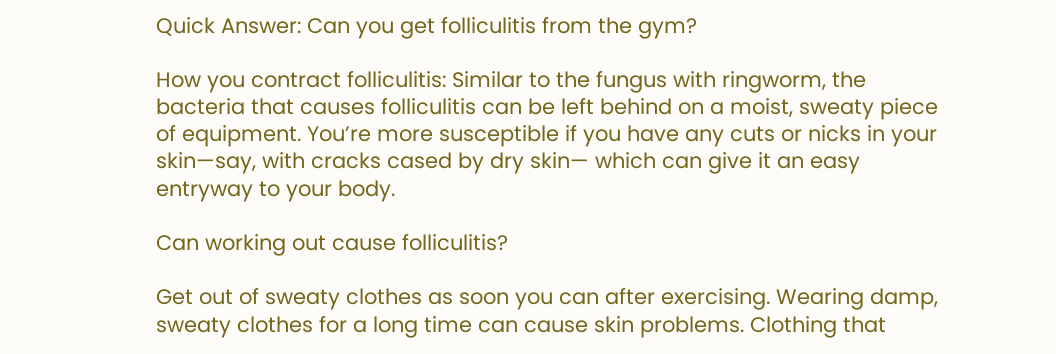Quick Answer: Can you get folliculitis from the gym?

How you contract folliculitis: Similar to the fungus with ringworm, the bacteria that causes folliculitis can be left behind on a moist, sweaty piece of equipment. You’re more susceptible if you have any cuts or nicks in your skin—say, with cracks cased by dry skin— which can give it an easy entryway to your body.

Can working out cause folliculitis?

Get out of sweaty clothes as soon you can after exercising. Wearing damp, sweaty clothes for a long time can cause skin problems. Clothing that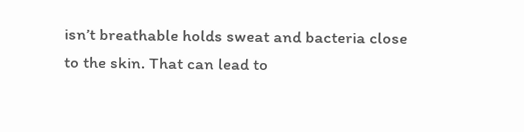isn’t breathable holds sweat and bacteria close to the skin. That can lead to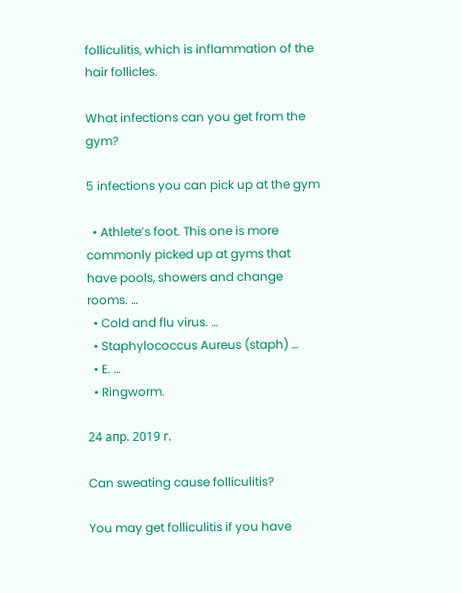folliculitis, which is inflammation of the hair follicles.

What infections can you get from the gym?

5 infections you can pick up at the gym

  • Athlete’s foot. This one is more commonly picked up at gyms that have pools, showers and change rooms. …
  • Cold and flu virus. …
  • Staphylococcus Aureus (staph) …
  • E. …
  • Ringworm.

24 апр. 2019 г.

Can sweating cause folliculitis?

You may get folliculitis if you have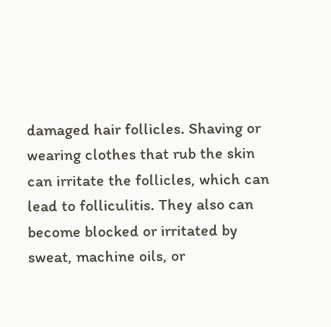damaged hair follicles. Shaving or wearing clothes that rub the skin can irritate the follicles, which can lead to folliculitis. They also can become blocked or irritated by sweat, machine oils, or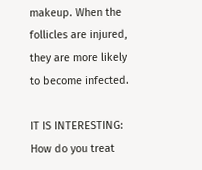makeup. When the follicles are injured, they are more likely to become infected.

IT IS INTERESTING:  How do you treat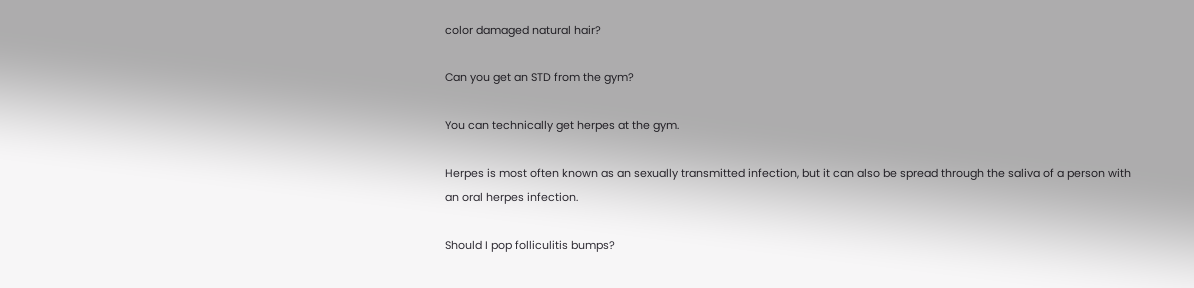color damaged natural hair?

Can you get an STD from the gym?

You can technically get herpes at the gym.

Herpes is most often known as an sexually transmitted infection, but it can also be spread through the saliva of a person with an oral herpes infection.

Should I pop folliculitis bumps?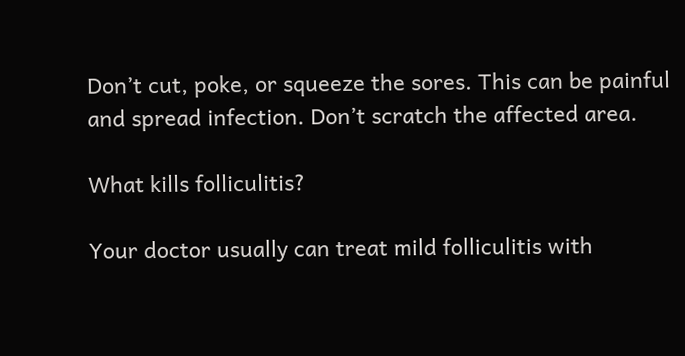Don’t cut, poke, or squeeze the sores. This can be painful and spread infection. Don’t scratch the affected area.

What kills folliculitis?

Your doctor usually can treat mild folliculitis with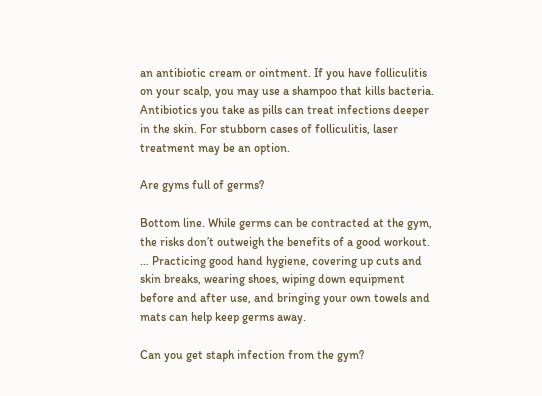an antibiotic cream or ointment. If you have folliculitis on your scalp, you may use a shampoo that kills bacteria. Antibiotics you take as pills can treat infections deeper in the skin. For stubborn cases of folliculitis, laser treatment may be an option.

Are gyms full of germs?

Bottom line. While germs can be contracted at the gym, the risks don’t outweigh the benefits of a good workout. … Practicing good hand hygiene, covering up cuts and skin breaks, wearing shoes, wiping down equipment before and after use, and bringing your own towels and mats can help keep germs away.

Can you get staph infection from the gym?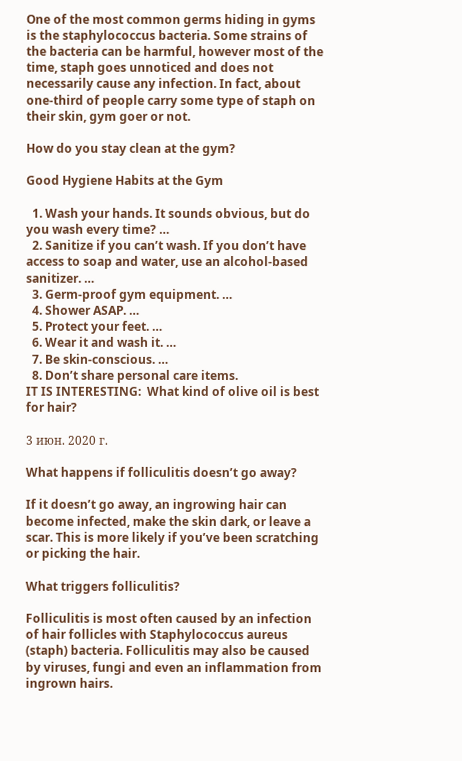One of the most common germs hiding in gyms is the staphylococcus bacteria. Some strains of the bacteria can be harmful, however most of the time, staph goes unnoticed and does not necessarily cause any infection. In fact, about one-third of people carry some type of staph on their skin, gym goer or not.

How do you stay clean at the gym?

Good Hygiene Habits at the Gym

  1. Wash your hands. It sounds obvious, but do you wash every time? …
  2. Sanitize if you can’t wash. If you don’t have access to soap and water, use an alcohol-based sanitizer. …
  3. Germ-proof gym equipment. …
  4. Shower ASAP. …
  5. Protect your feet. …
  6. Wear it and wash it. …
  7. Be skin-conscious. …
  8. Don’t share personal care items.
IT IS INTERESTING:  What kind of olive oil is best for hair?

3 июн. 2020 г.

What happens if folliculitis doesn’t go away?

If it doesn’t go away, an ingrowing hair can become infected, make the skin dark, or leave a scar. This is more likely if you’ve been scratching or picking the hair.

What triggers folliculitis?

Folliculitis is most often caused by an infection of hair follicles with Staphylococcus aureus (staph) bacteria. Folliculitis may also be caused by viruses, fungi and even an inflammation from ingrown hairs.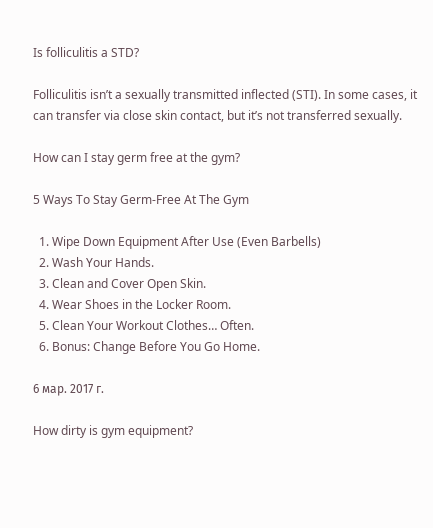Is folliculitis a STD?

Folliculitis isn’t a sexually transmitted inflected (STI). In some cases, it can transfer via close skin contact, but it’s not transferred sexually.

How can I stay germ free at the gym?

5 Ways To Stay Germ-Free At The Gym

  1. Wipe Down Equipment After Use (Even Barbells)
  2. Wash Your Hands.
  3. Clean and Cover Open Skin.
  4. Wear Shoes in the Locker Room.
  5. Clean Your Workout Clothes… Often.
  6. Bonus: Change Before You Go Home.

6 мар. 2017 г.

How dirty is gym equipment?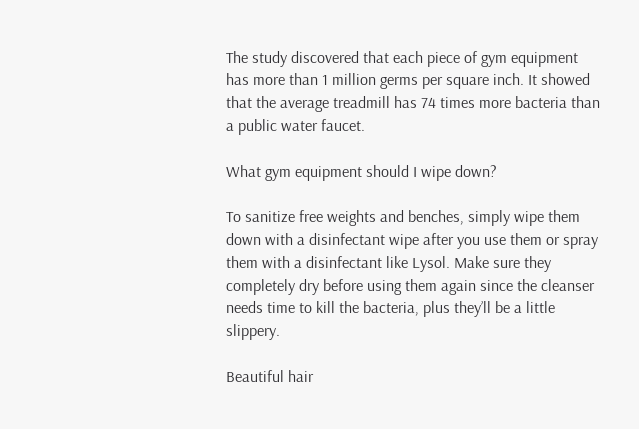The study discovered that each piece of gym equipment has more than 1 million germs per square inch. It showed that the average treadmill has 74 times more bacteria than a public water faucet.

What gym equipment should I wipe down?

To sanitize free weights and benches, simply wipe them down with a disinfectant wipe after you use them or spray them with a disinfectant like Lysol. Make sure they completely dry before using them again since the cleanser needs time to kill the bacteria, plus they’ll be a little slippery.

Beautiful hair